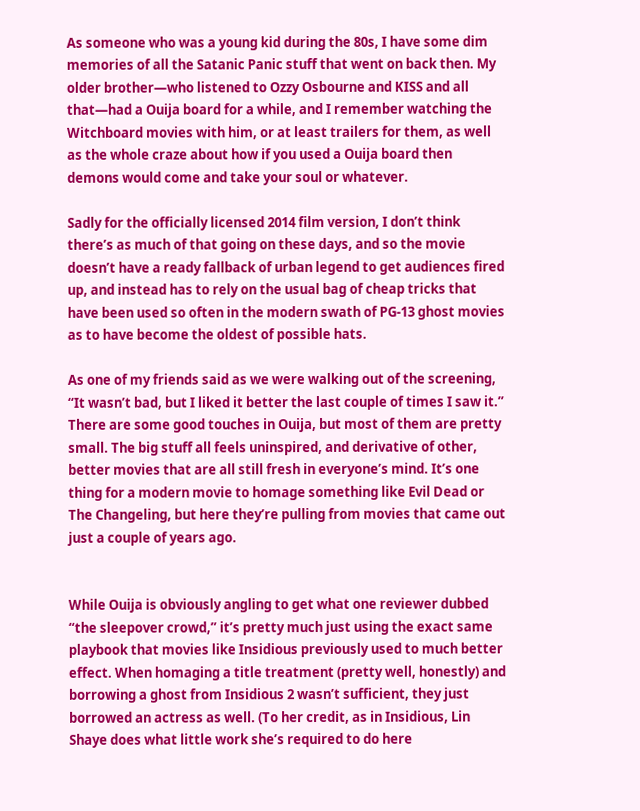As someone who was a young kid during the 80s, I have some dim memories of all the Satanic Panic stuff that went on back then. My older brother—who listened to Ozzy Osbourne and KISS and all that—had a Ouija board for a while, and I remember watching the Witchboard movies with him, or at least trailers for them, as well as the whole craze about how if you used a Ouija board then demons would come and take your soul or whatever.

Sadly for the officially licensed 2014 film version, I don’t think there’s as much of that going on these days, and so the movie doesn’t have a ready fallback of urban legend to get audiences fired up, and instead has to rely on the usual bag of cheap tricks that have been used so often in the modern swath of PG-13 ghost movies as to have become the oldest of possible hats.

As one of my friends said as we were walking out of the screening, “It wasn’t bad, but I liked it better the last couple of times I saw it.” There are some good touches in Ouija, but most of them are pretty small. The big stuff all feels uninspired, and derivative of other, better movies that are all still fresh in everyone’s mind. It’s one thing for a modern movie to homage something like Evil Dead or The Changeling, but here they’re pulling from movies that came out just a couple of years ago.


While Ouija is obviously angling to get what one reviewer dubbed “the sleepover crowd,” it’s pretty much just using the exact same playbook that movies like Insidious previously used to much better effect. When homaging a title treatment (pretty well, honestly) and borrowing a ghost from Insidious 2 wasn’t sufficient, they just borrowed an actress as well. (To her credit, as in Insidious, Lin Shaye does what little work she’s required to do here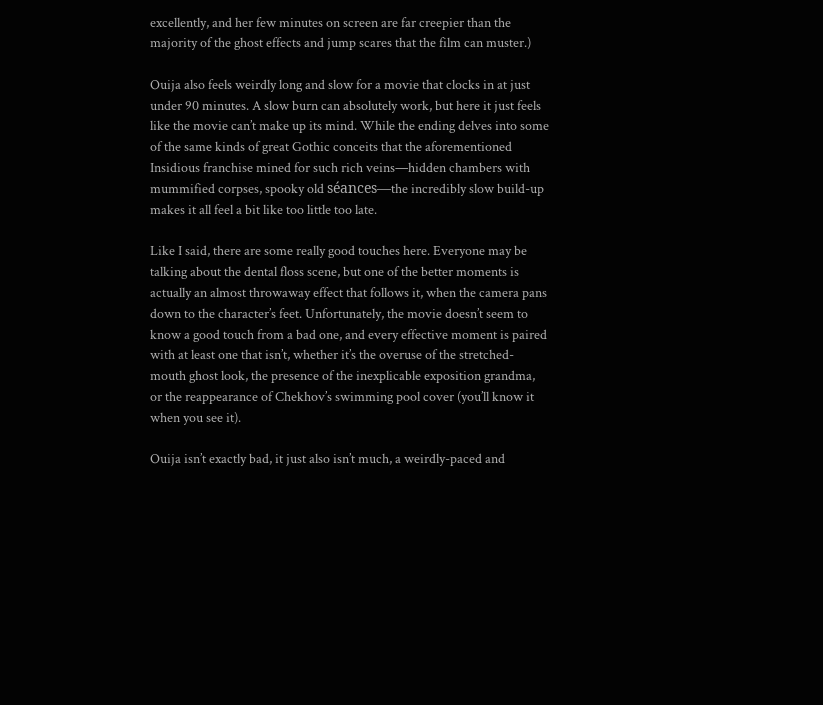excellently, and her few minutes on screen are far creepier than the majority of the ghost effects and jump scares that the film can muster.)

Ouija also feels weirdly long and slow for a movie that clocks in at just under 90 minutes. A slow burn can absolutely work, but here it just feels like the movie can’t make up its mind. While the ending delves into some of the same kinds of great Gothic conceits that the aforementioned Insidious franchise mined for such rich veins—hidden chambers with mummified corpses, spooky old séances—the incredibly slow build-up makes it all feel a bit like too little too late.

Like I said, there are some really good touches here. Everyone may be talking about the dental floss scene, but one of the better moments is actually an almost throwaway effect that follows it, when the camera pans down to the character’s feet. Unfortunately, the movie doesn’t seem to know a good touch from a bad one, and every effective moment is paired with at least one that isn’t, whether it’s the overuse of the stretched-mouth ghost look, the presence of the inexplicable exposition grandma, or the reappearance of Chekhov’s swimming pool cover (you’ll know it when you see it).

Ouija isn’t exactly bad, it just also isn’t much, a weirdly-paced and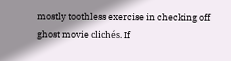mostly toothless exercise in checking off ghost movie clichés. If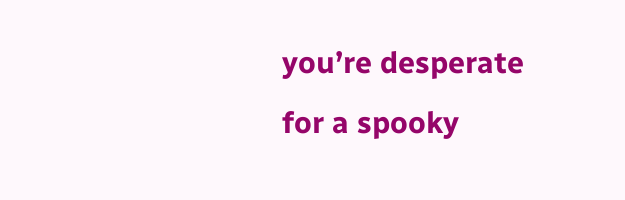you’re desperate for a spooky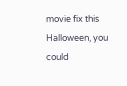movie fix this Halloween, you could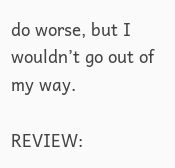do worse, but I wouldn’t go out of my way.

REVIEW: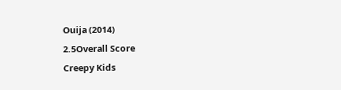Ouija (2014)
2.5Overall Score
Creepy Kids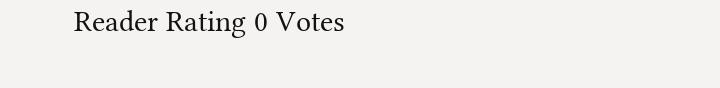Reader Rating 0 Votes